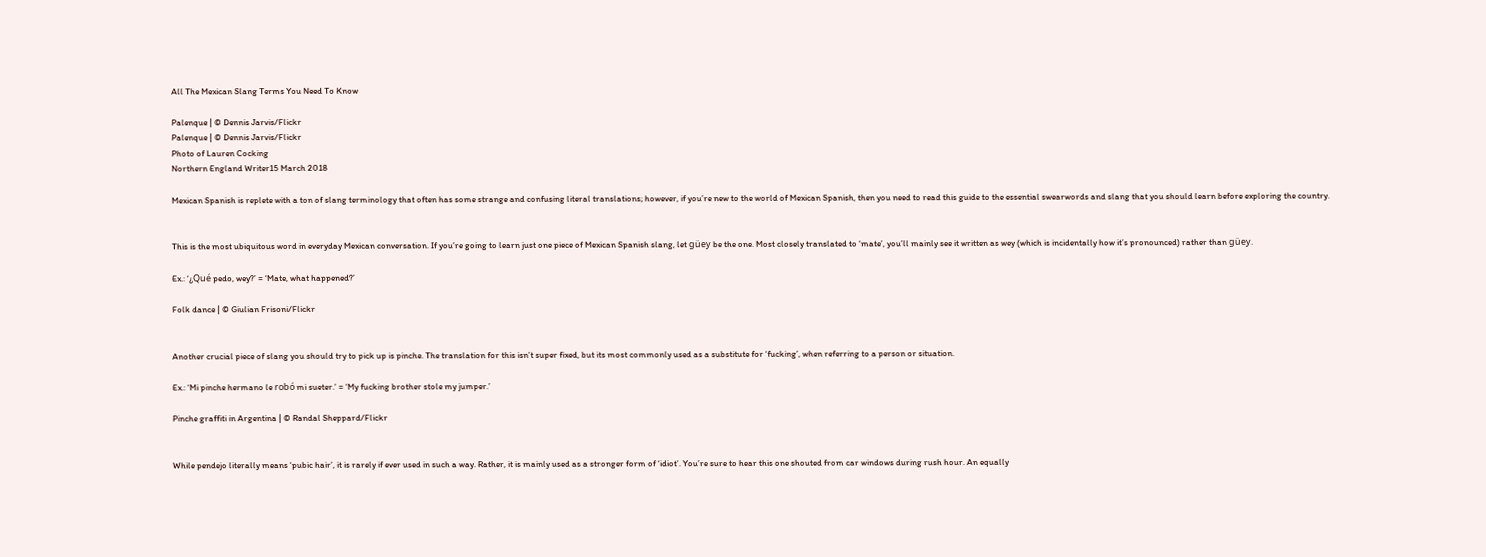All The Mexican Slang Terms You Need To Know

Palenque | © Dennis Jarvis/Flickr
Palenque | © Dennis Jarvis/Flickr
Photo of Lauren Cocking
Northern England Writer15 March 2018

Mexican Spanish is replete with a ton of slang terminology that often has some strange and confusing literal translations; however, if you’re new to the world of Mexican Spanish, then you need to read this guide to the essential swearwords and slang that you should learn before exploring the country.


This is the most ubiquitous word in everyday Mexican conversation. If you’re going to learn just one piece of Mexican Spanish slang, let güey be the one. Most closely translated to ‘mate’, you’ll mainly see it written as wey (which is incidentally how it’s pronounced) rather than güey.

Ex.: ‘¿Qué pedo, wey?’ = ‘Mate, what happened?’

Folk dance | © Giulian Frisoni/Flickr


Another crucial piece of slang you should try to pick up is pinche. The translation for this isn’t super fixed, but its most commonly used as a substitute for ‘fucking’, when referring to a person or situation.

Ex.: ‘Mi pinche hermano le robó mi sueter.’ = ‘My fucking brother stole my jumper.’

Pinche graffiti in Argentina | © Randal Sheppard/Flickr


While pendejo literally means ‘pubic hair’, it is rarely if ever used in such a way. Rather, it is mainly used as a stronger form of ‘idiot’. You’re sure to hear this one shouted from car windows during rush hour. An equally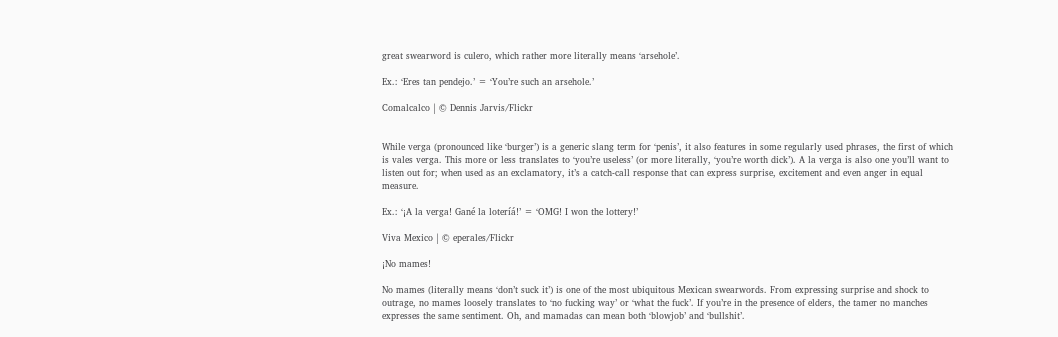great swearword is culero, which rather more literally means ‘arsehole’.

Ex.: ‘Eres tan pendejo.’ = ‘You’re such an arsehole.’

Comalcalco | © Dennis Jarvis/Flickr


While verga (pronounced like ‘burger’) is a generic slang term for ‘penis’, it also features in some regularly used phrases, the first of which is vales verga. This more or less translates to ‘you’re useless’ (or more literally, ‘you’re worth dick’). A la verga is also one you’ll want to listen out for; when used as an exclamatory, it’s a catch-call response that can express surprise, excitement and even anger in equal measure.

Ex.: ‘¡A la verga! Gané la loteríá!’ = ‘OMG! I won the lottery!’

Viva Mexico | © eperales/Flickr

¡No mames!

No mames (literally means ‘don’t suck it’) is one of the most ubiquitous Mexican swearwords. From expressing surprise and shock to outrage, no mames loosely translates to ‘no fucking way’ or ‘what the fuck’. If you’re in the presence of elders, the tamer no manches expresses the same sentiment. Oh, and mamadas can mean both ‘blowjob’ and ‘bullshit’.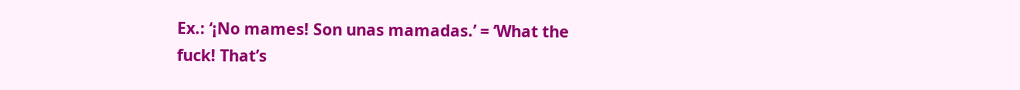Ex.: ‘¡No mames! Son unas mamadas.’ = ‘What the fuck! That’s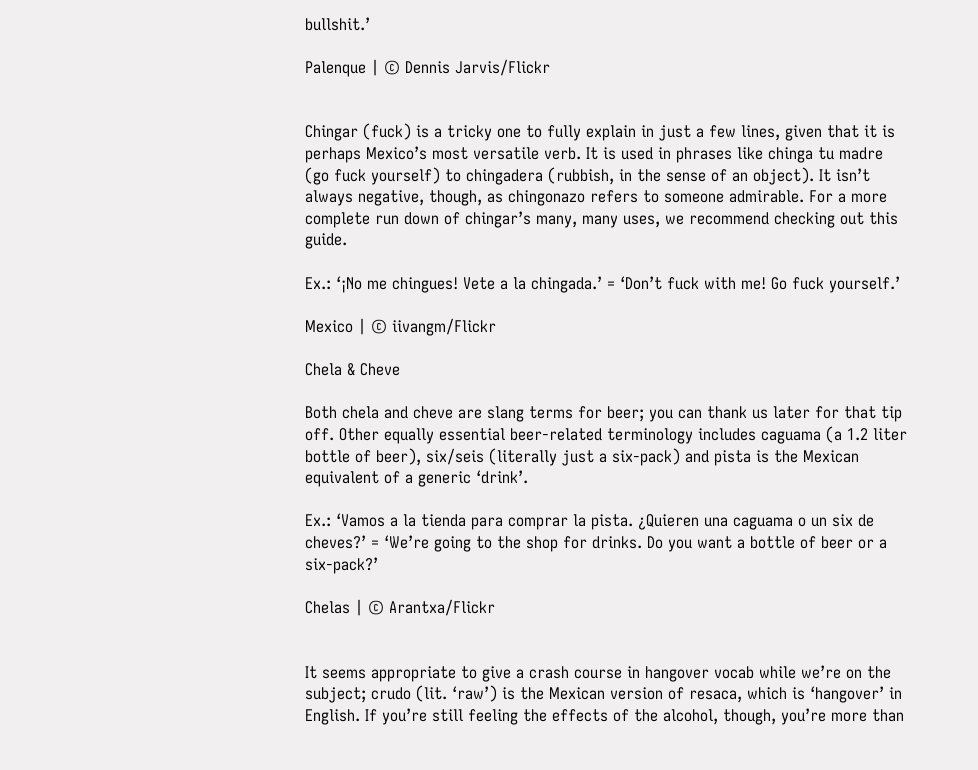bullshit.’

Palenque | © Dennis Jarvis/Flickr


Chingar (fuck) is a tricky one to fully explain in just a few lines, given that it is perhaps Mexico’s most versatile verb. It is used in phrases like chinga tu madre (go fuck yourself) to chingadera (rubbish, in the sense of an object). It isn’t always negative, though, as chingonazo refers to someone admirable. For a more complete run down of chingar’s many, many uses, we recommend checking out this guide.

Ex.: ‘¡No me chingues! Vete a la chingada.’ = ‘Don’t fuck with me! Go fuck yourself.’

Mexico | © iivangm/Flickr

Chela & Cheve

Both chela and cheve are slang terms for beer; you can thank us later for that tip off. Other equally essential beer-related terminology includes caguama (a 1.2 liter bottle of beer), six/seis (literally just a six-pack) and pista is the Mexican equivalent of a generic ‘drink’.

Ex.: ‘Vamos a la tienda para comprar la pista. ¿Quieren una caguama o un six de cheves?’ = ‘We’re going to the shop for drinks. Do you want a bottle of beer or a six-pack?’

Chelas | © Arantxa/Flickr


It seems appropriate to give a crash course in hangover vocab while we’re on the subject; crudo (lit. ‘raw’) is the Mexican version of resaca, which is ‘hangover’ in English. If you’re still feeling the effects of the alcohol, though, you’re more than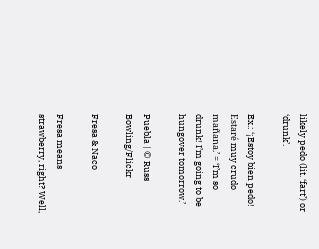likely pedo (lit. ‘fart’) or ‘drunk’.

Ex.: ‘¡Estoy bien pedo! Estaré muy crudo mañana.’ = ‘I’m so drunk! I’m going to be hungover tomorrow.’

Puebla | © Russ Bowling/Flickr

Fresa & Naco

Fresa means strawberry, right? Well,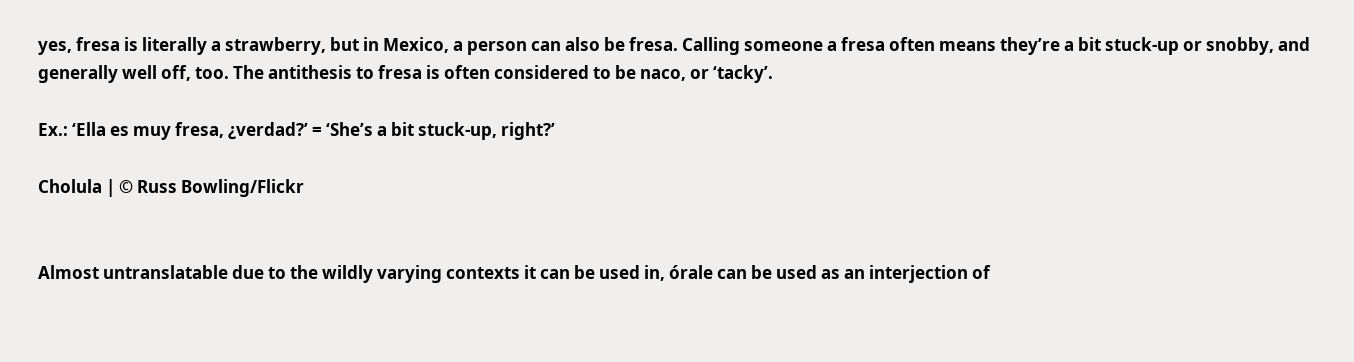yes, fresa is literally a strawberry, but in Mexico, a person can also be fresa. Calling someone a fresa often means they’re a bit stuck-up or snobby, and generally well off, too. The antithesis to fresa is often considered to be naco, or ‘tacky’.

Ex.: ‘Ella es muy fresa, ¿verdad?’ = ‘She’s a bit stuck-up, right?’

Cholula | © Russ Bowling/Flickr


Almost untranslatable due to the wildly varying contexts it can be used in, órale can be used as an interjection of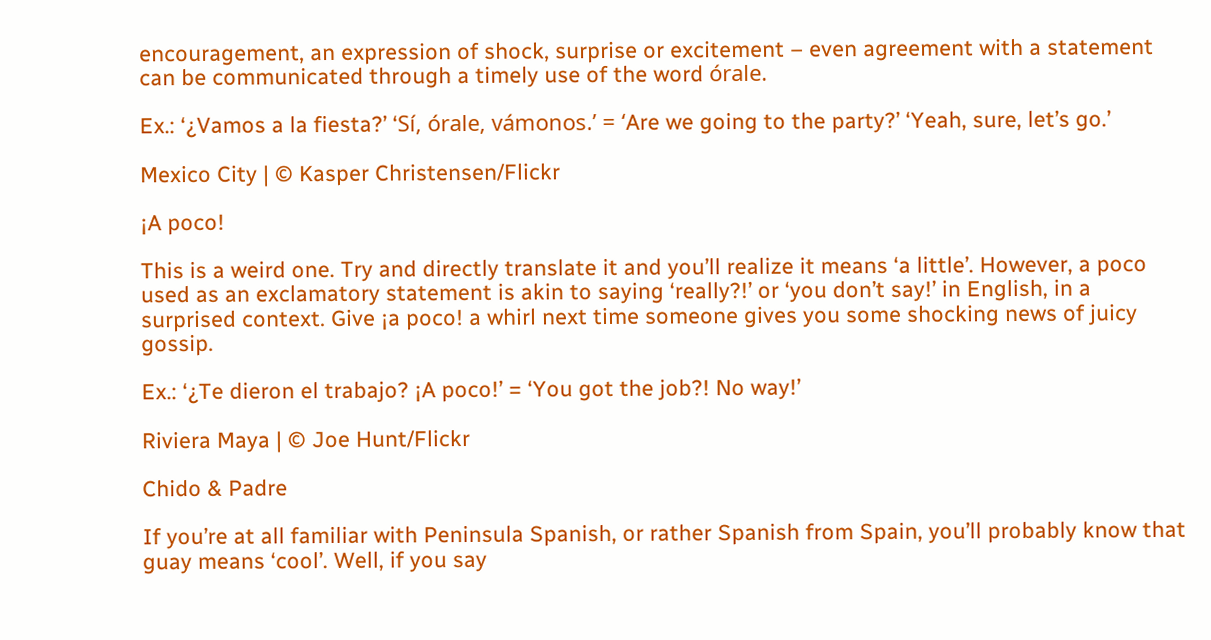encouragement, an expression of shock, surprise or excitement – even agreement with a statement can be communicated through a timely use of the word órale.

Ex.: ‘¿Vamos a la fiesta?’ ‘Sí, órale, vámonos.’ = ‘Are we going to the party?’ ‘Yeah, sure, let’s go.’

Mexico City | © Kasper Christensen/Flickr

¡A poco!

This is a weird one. Try and directly translate it and you’ll realize it means ‘a little’. However, a poco used as an exclamatory statement is akin to saying ‘really?!’ or ‘you don’t say!’ in English, in a surprised context. Give ¡a poco! a whirl next time someone gives you some shocking news of juicy gossip.

Ex.: ‘¿Te dieron el trabajo? ¡A poco!’ = ‘You got the job?! No way!’

Riviera Maya | © Joe Hunt/Flickr

Chido & Padre

If you’re at all familiar with Peninsula Spanish, or rather Spanish from Spain, you’ll probably know that guay means ‘cool’. Well, if you say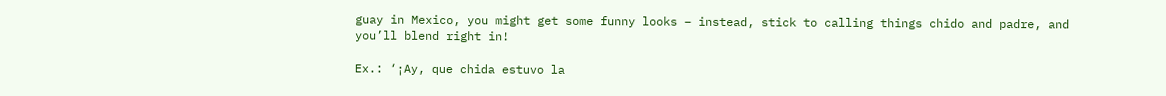guay in Mexico, you might get some funny looks – instead, stick to calling things chido and padre, and you’ll blend right in!

Ex.: ‘¡Ay, que chida estuvo la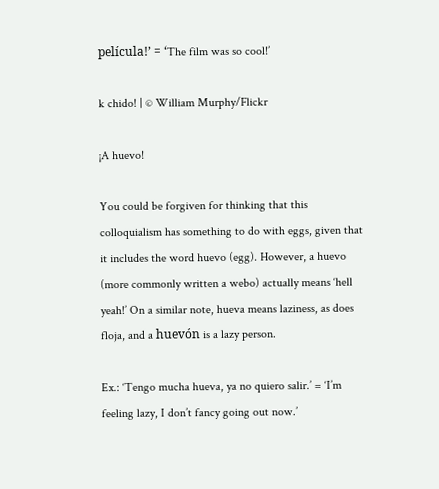película!’ = ‘The film was so cool!’

k chido! | © William Murphy/Flickr

¡A huevo!

You could be forgiven for thinking that this colloquialism has something to do with eggs, given that it includes the word huevo (egg). However, a huevo (more commonly written a webo) actually means ‘hell yeah!’ On a similar note, hueva means laziness, as does floja, and a huevón is a lazy person.

Ex.: ‘Tengo mucha hueva, ya no quiero salir.’ = ‘I’m feeling lazy, I don’t fancy going out now.’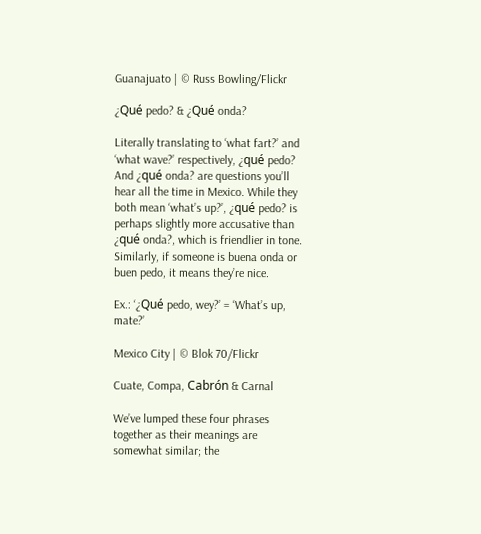Guanajuato | © Russ Bowling/Flickr

¿Qué pedo? & ¿Qué onda?

Literally translating to ‘what fart?’ and ‘what wave?’ respectively, ¿qué pedo? And ¿qué onda? are questions you’ll hear all the time in Mexico. While they both mean ‘what’s up?’, ¿qué pedo? is perhaps slightly more accusative than ¿qué onda?, which is friendlier in tone. Similarly, if someone is buena onda or buen pedo, it means they’re nice.

Ex.: ‘¿Qué pedo, wey?’ = ‘What’s up, mate?’

Mexico City | © Blok 70/Flickr

Cuate, Compa, Cabrón & Carnal

We’ve lumped these four phrases together as their meanings are somewhat similar; the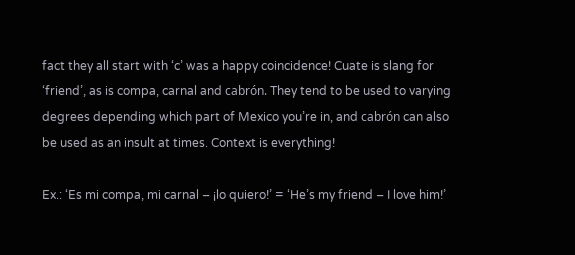fact they all start with ‘c’ was a happy coincidence! Cuate is slang for ‘friend’, as is compa, carnal and cabrón. They tend to be used to varying degrees depending which part of Mexico you’re in, and cabrón can also be used as an insult at times. Context is everything!

Ex.: ‘Es mi compa, mi carnal – ¡lo quiero!’ = ‘He’s my friend – I love him!’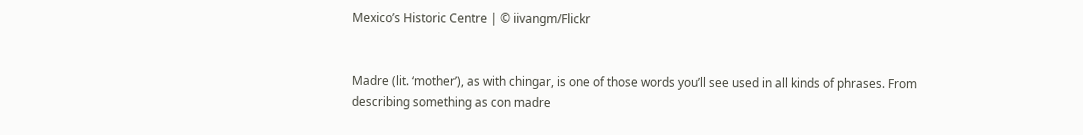Mexico’s Historic Centre | © iivangm/Flickr


Madre (lit. ‘mother’), as with chingar, is one of those words you’ll see used in all kinds of phrases. From describing something as con madre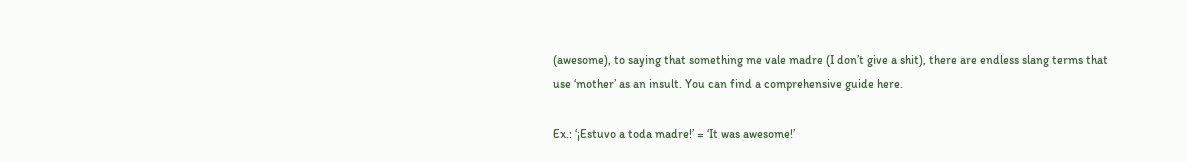(awesome), to saying that something me vale madre (I don’t give a shit), there are endless slang terms that use ‘mother’ as an insult. You can find a comprehensive guide here.

Ex.: ‘¡Estuvo a toda madre!’ = ‘It was awesome!’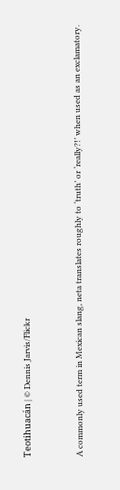Teotihuacán | © Dennis Jarvis/Flickr


A commonly used term in Mexican slang, neta translates roughly to ‘truth’ or ‘really?!’ when used as an exclamatory.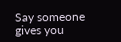Say someone gives you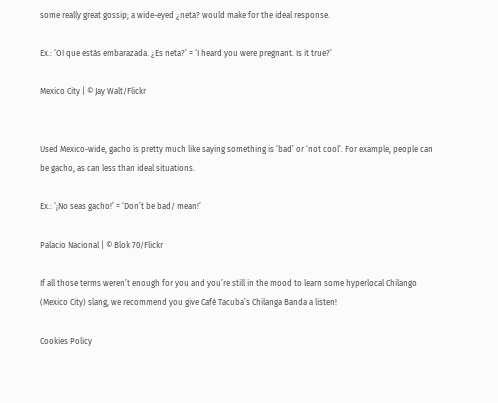some really great gossip; a wide-eyed ¿neta? would make for the ideal response.

Ex.: ‘Oí que estás embarazada. ¿Es neta?’ = ‘I heard you were pregnant. Is it true?’

Mexico City | © Jay Walt/Flickr


Used Mexico-wide, gacho is pretty much like saying something is ‘bad’ or ‘not cool’. For example, people can be gacho, as can less than ideal situations.

Ex.: ‘¡No seas gacho!’ = ‘Don’t be bad/ mean!’

Palacio Nacional | © Blok 70/Flickr

If all those terms weren’t enough for you and you’re still in the mood to learn some hyperlocal Chilango (Mexico City) slang, we recommend you give Café Tacuba’s Chilanga Banda a listen!

Cookies Policy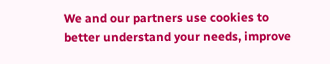We and our partners use cookies to better understand your needs, improve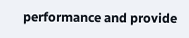performance and provide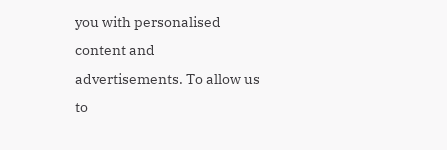you with personalised content and advertisements. To allow us to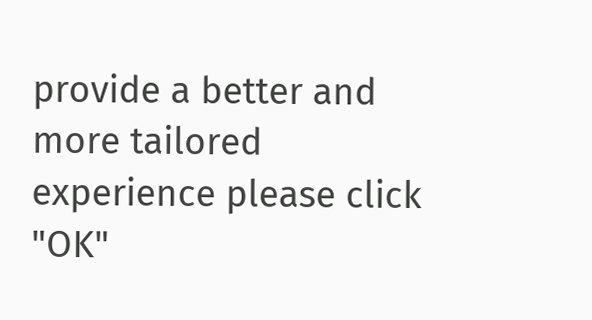provide a better and more tailored experience please click "OK"